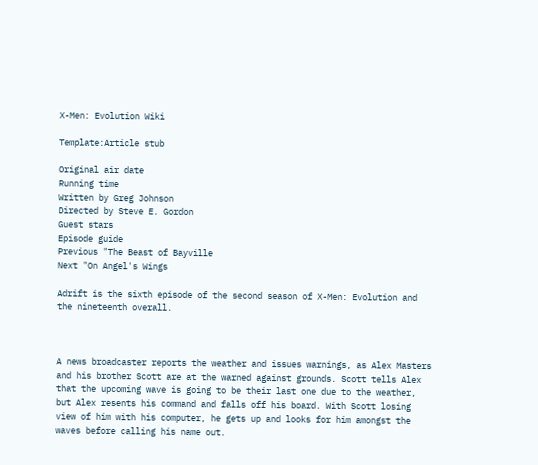X-Men: Evolution Wiki

Template:Article stub

Original air date
Running time
Written by Greg Johnson
Directed by Steve E. Gordon
Guest stars
Episode guide
Previous "The Beast of Bayville
Next "On Angel's Wings

Adrift is the sixth episode of the second season of X-Men: Evolution and the nineteenth overall.



A news broadcaster reports the weather and issues warnings, as Alex Masters and his brother Scott are at the warned against grounds. Scott tells Alex that the upcoming wave is going to be their last one due to the weather, but Alex resents his command and falls off his board. With Scott losing view of him with his computer, he gets up and looks for him amongst the waves before calling his name out.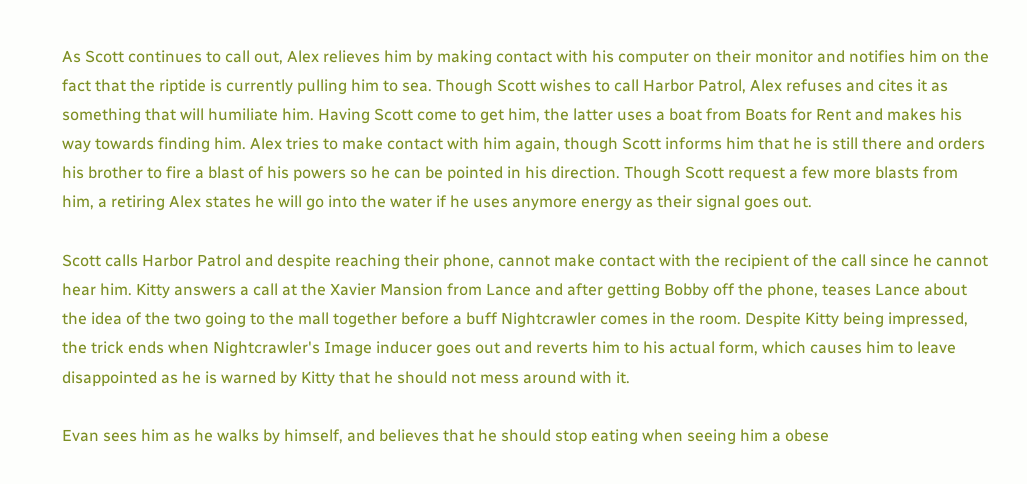As Scott continues to call out, Alex relieves him by making contact with his computer on their monitor and notifies him on the fact that the riptide is currently pulling him to sea. Though Scott wishes to call Harbor Patrol, Alex refuses and cites it as something that will humiliate him. Having Scott come to get him, the latter uses a boat from Boats for Rent and makes his way towards finding him. Alex tries to make contact with him again, though Scott informs him that he is still there and orders his brother to fire a blast of his powers so he can be pointed in his direction. Though Scott request a few more blasts from him, a retiring Alex states he will go into the water if he uses anymore energy as their signal goes out.

Scott calls Harbor Patrol and despite reaching their phone, cannot make contact with the recipient of the call since he cannot hear him. Kitty answers a call at the Xavier Mansion from Lance and after getting Bobby off the phone, teases Lance about the idea of the two going to the mall together before a buff Nightcrawler comes in the room. Despite Kitty being impressed, the trick ends when Nightcrawler's Image inducer goes out and reverts him to his actual form, which causes him to leave disappointed as he is warned by Kitty that he should not mess around with it.

Evan sees him as he walks by himself, and believes that he should stop eating when seeing him a obese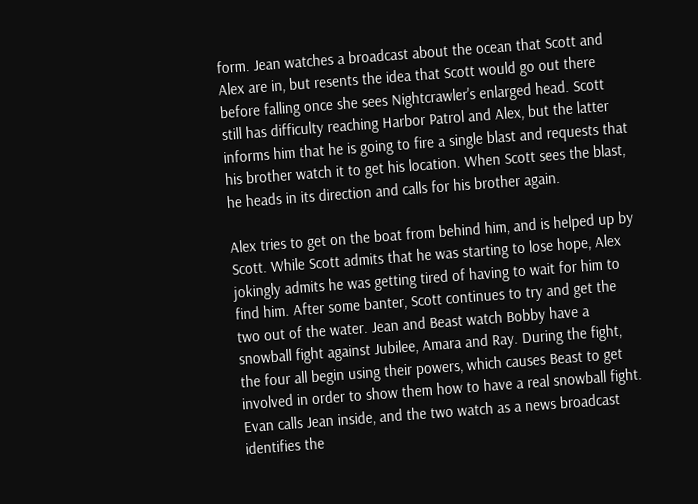form. Jean watches a broadcast about the ocean that Scott and Alex are in, but resents the idea that Scott would go out there before falling once she sees Nightcrawler's enlarged head. Scott still has difficulty reaching Harbor Patrol and Alex, but the latter informs him that he is going to fire a single blast and requests that his brother watch it to get his location. When Scott sees the blast, he heads in its direction and calls for his brother again.

Alex tries to get on the boat from behind him, and is helped up by Scott. While Scott admits that he was starting to lose hope, Alex jokingly admits he was getting tired of having to wait for him to find him. After some banter, Scott continues to try and get the two out of the water. Jean and Beast watch Bobby have a snowball fight against Jubilee, Amara and Ray. During the fight, the four all begin using their powers, which causes Beast to get involved in order to show them how to have a real snowball fight. Evan calls Jean inside, and the two watch as a news broadcast identifies the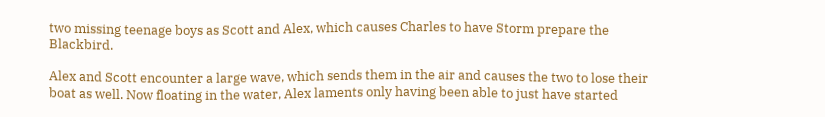two missing teenage boys as Scott and Alex, which causes Charles to have Storm prepare the Blackbird.

Alex and Scott encounter a large wave, which sends them in the air and causes the two to lose their boat as well. Now floating in the water, Alex laments only having been able to just have started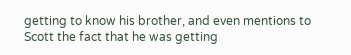getting to know his brother, and even mentions to Scott the fact that he was getting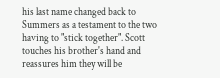his last name changed back to Summers as a testament to the two having to "stick together". Scott touches his brother's hand and reassures him they will be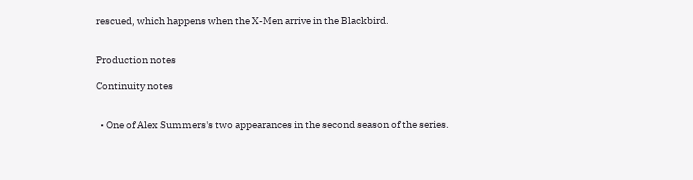rescued, which happens when the X-Men arrive in the Blackbird.


Production notes

Continuity notes


  • One of Alex Summers's two appearances in the second season of the series.